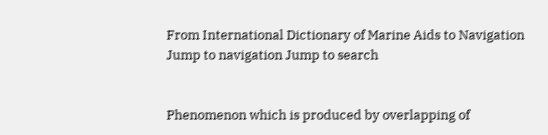From International Dictionary of Marine Aids to Navigation
Jump to navigation Jump to search


Phenomenon which is produced by overlapping of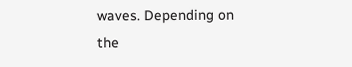waves. Depending on the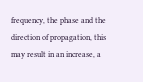frequency, the phase and the direction of propagation, this may result in an increase, a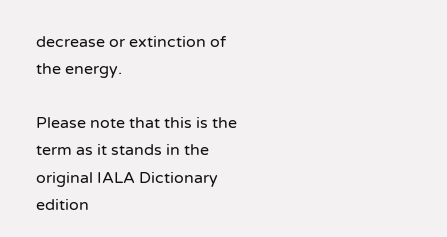decrease or extinction of the energy.

Please note that this is the term as it stands in the original IALA Dictionary edition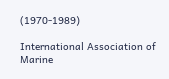(1970-1989)

International Association of Marine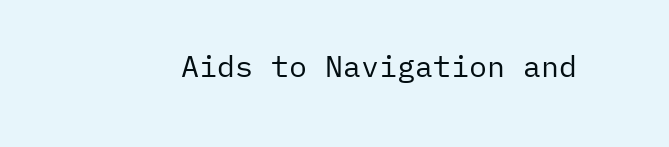Aids to Navigation and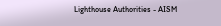Lighthouse Authorities - AISM